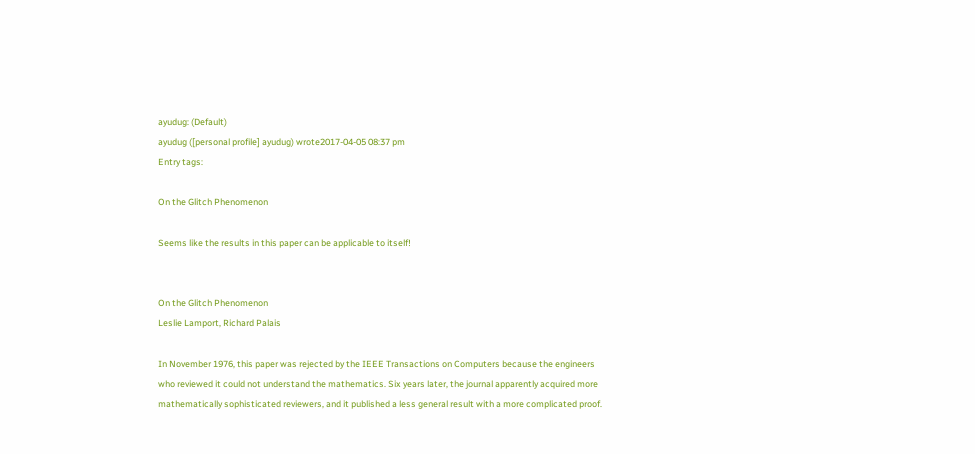ayudug: (Default)
ayudug ([personal profile] ayudug) wrote2017-04-05 08:37 pm
Entry tags:

On the Glitch Phenomenon

Seems like the results in this paper can be applicable to itself!


On the Glitch Phenomenon
Leslie Lamport, Richard Palais

In November 1976, this paper was rejected by the IEEE Transactions on Computers because the engineers who reviewed it could not understand the mathematics. Six years later, the journal apparently acquired more mathematically sophisticated reviewers, and it published a less general result with a more complicated proof.